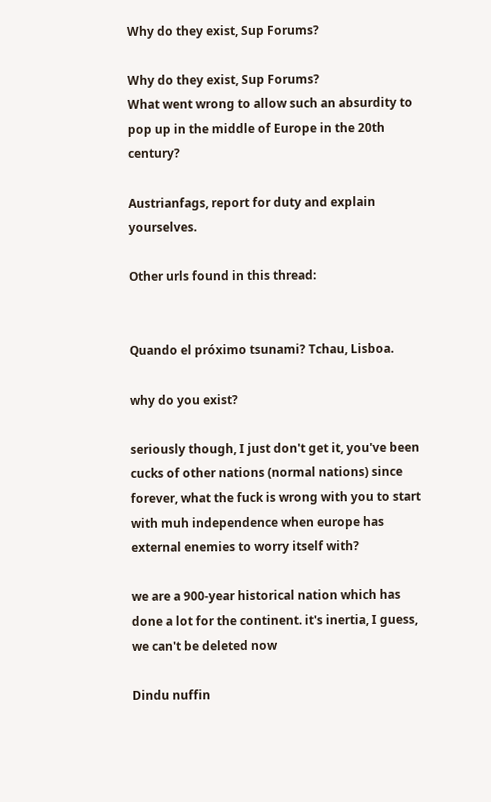Why do they exist, Sup Forums?

Why do they exist, Sup Forums?
What went wrong to allow such an absurdity to pop up in the middle of Europe in the 20th century?

Austrianfags, report for duty and explain yourselves.

Other urls found in this thread:


Quando el próximo tsunami? Tchau, Lisboa.

why do you exist?

seriously though, I just don't get it, you've been cucks of other nations (normal nations) since forever, what the fuck is wrong with you to start with muh independence when europe has external enemies to worry itself with?

we are a 900-year historical nation which has done a lot for the continent. it's inertia, I guess, we can't be deleted now

Dindu nuffin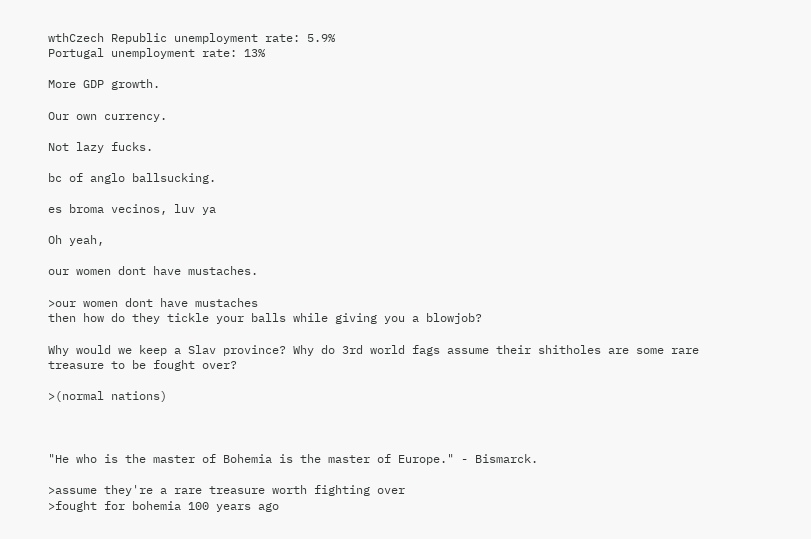wthCzech Republic unemployment rate: 5.9%
Portugal unemployment rate: 13%

More GDP growth.

Our own currency.

Not lazy fucks.

bc of anglo ballsucking.

es broma vecinos, luv ya

Oh yeah,

our women dont have mustaches.

>our women dont have mustaches
then how do they tickle your balls while giving you a blowjob?

Why would we keep a Slav province? Why do 3rd world fags assume their shitholes are some rare treasure to be fought over?

>(normal nations)



"He who is the master of Bohemia is the master of Europe." - Bismarck.

>assume they're a rare treasure worth fighting over
>fought for bohemia 100 years ago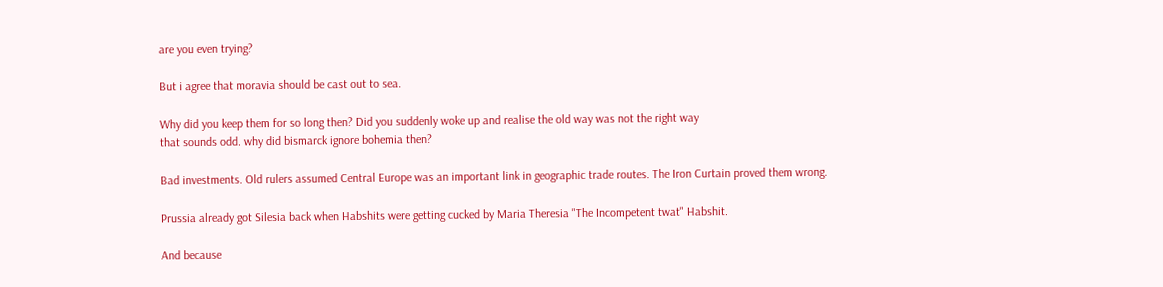are you even trying?

But i agree that moravia should be cast out to sea.

Why did you keep them for so long then? Did you suddenly woke up and realise the old way was not the right way
that sounds odd. why did bismarck ignore bohemia then?

Bad investments. Old rulers assumed Central Europe was an important link in geographic trade routes. The Iron Curtain proved them wrong.

Prussia already got Silesia back when Habshits were getting cucked by Maria Theresia "The Incompetent twat" Habshit.

And because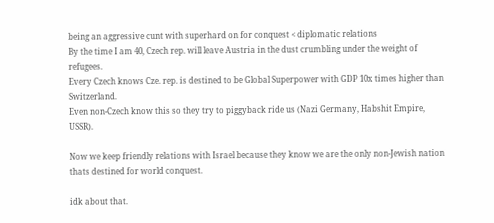being an aggressive cunt with superhard on for conquest < diplomatic relations
By the time I am 40, Czech rep. will leave Austria in the dust crumbling under the weight of refugees.
Every Czech knows Cze. rep. is destined to be Global Superpower with GDP 10x times higher than Switzerland.
Even non-Czech know this so they try to piggyback ride us (Nazi Germany, Habshit Empire, USSR).

Now we keep friendly relations with Israel because they know we are the only non-Jewish nation thats destined for world conquest.

idk about that.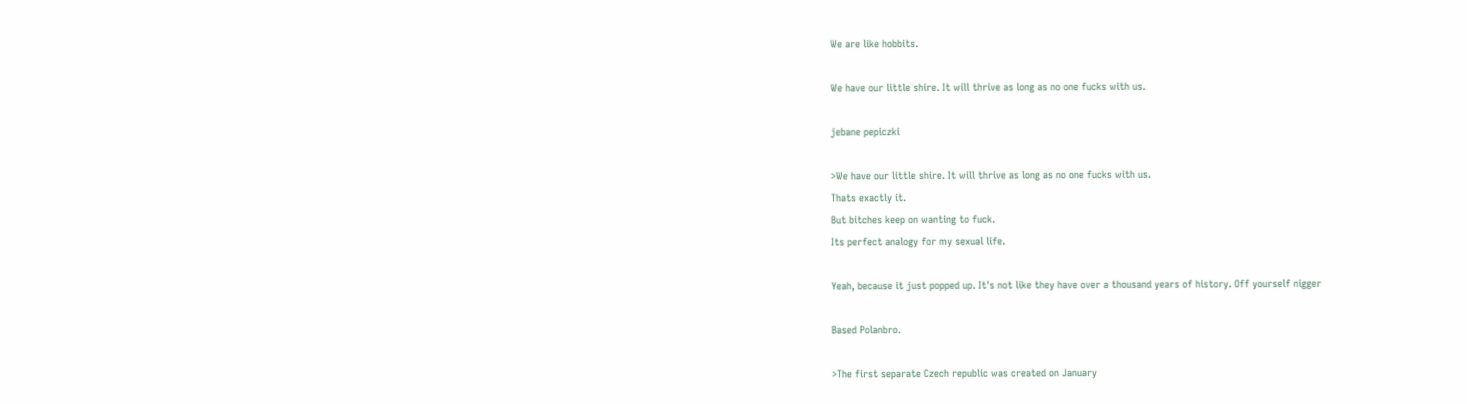We are like hobbits.

We have our little shire. It will thrive as long as no one fucks with us.

jebane pepiczki

>We have our little shire. It will thrive as long as no one fucks with us.
Thats exactly it.
But bitches keep on wanting to fuck.
Its perfect analogy for my sexual life.

Yeah, because it just popped up. It's not like they have over a thousand years of history. Off yourself nigger

Based Polanbro.

>The first separate Czech republic was created on January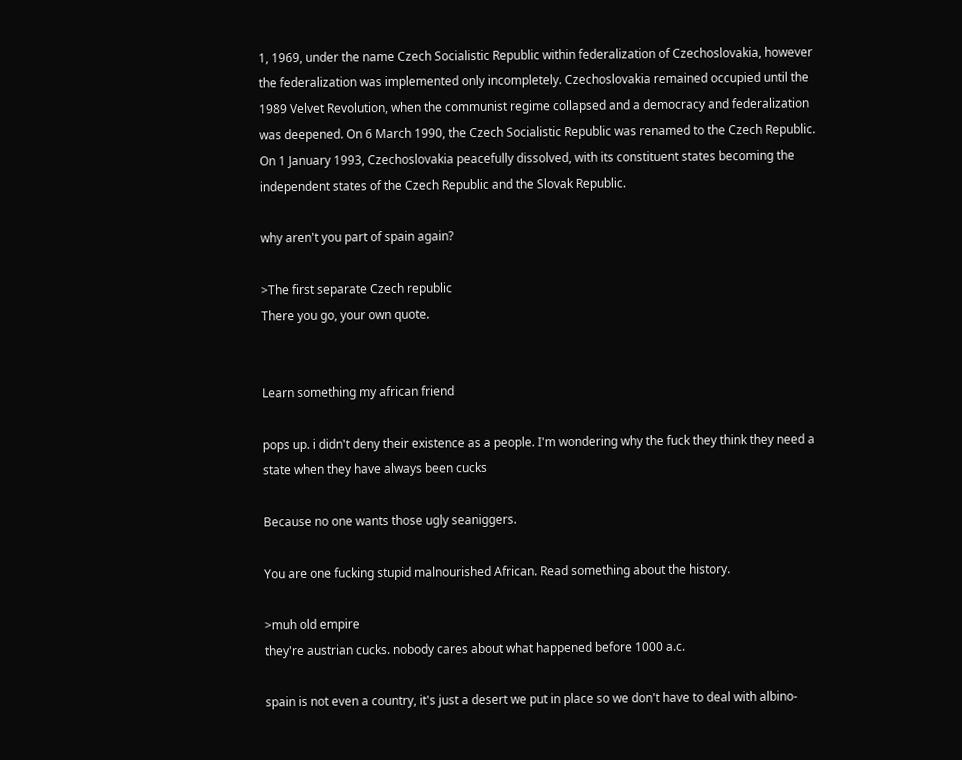1, 1969, under the name Czech Socialistic Republic within federalization of Czechoslovakia, however the federalization was implemented only incompletely. Czechoslovakia remained occupied until the 1989 Velvet Revolution, when the communist regime collapsed and a democracy and federalization was deepened. On 6 March 1990, the Czech Socialistic Republic was renamed to the Czech Republic. On 1 January 1993, Czechoslovakia peacefully dissolved, with its constituent states becoming the independent states of the Czech Republic and the Slovak Republic.

why aren't you part of spain again?

>The first separate Czech republic
There you go, your own quote.


Learn something my african friend

pops up. i didn't deny their existence as a people. I'm wondering why the fuck they think they need a state when they have always been cucks

Because no one wants those ugly seaniggers.

You are one fucking stupid malnourished African. Read something about the history.

>muh old empire
they're austrian cucks. nobody cares about what happened before 1000 a.c.

spain is not even a country, it's just a desert we put in place so we don't have to deal with albino-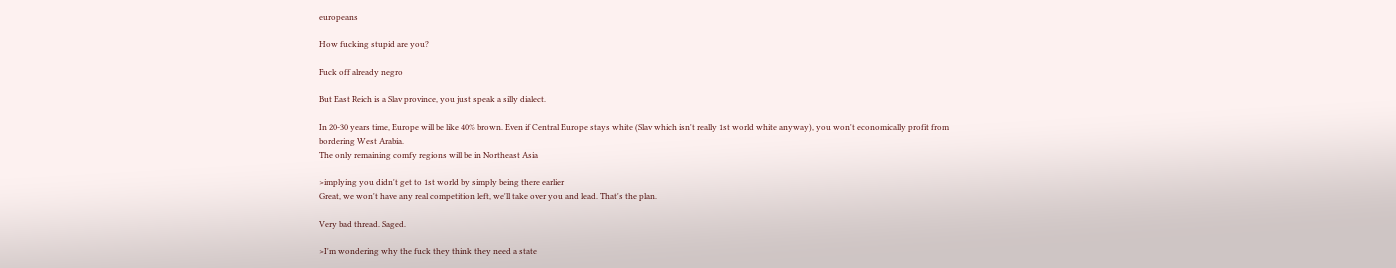europeans

How fucking stupid are you?

Fuck off already negro

But East Reich is a Slav province, you just speak a silly dialect.

In 20-30 years time, Europe will be like 40% brown. Even if Central Europe stays white (Slav which isn't really 1st world white anyway), you won't economically profit from bordering West Arabia.
The only remaining comfy regions will be in Northeast Asia

>implying you didn't get to 1st world by simply being there earlier
Great, we won't have any real competition left, we'll take over you and lead. That's the plan.

Very bad thread. Saged.

>I'm wondering why the fuck they think they need a state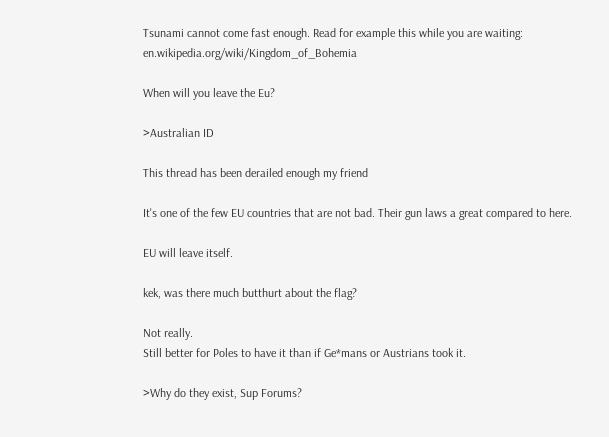Tsunami cannot come fast enough. Read for example this while you are waiting: en.wikipedia.org/wiki/Kingdom_of_Bohemia

When will you leave the Eu?

>Australian ID

This thread has been derailed enough my friend

It's one of the few EU countries that are not bad. Their gun laws a great compared to here.

EU will leave itself.

kek, was there much butthurt about the flag?

Not really.
Still better for Poles to have it than if Ge*mans or Austrians took it.

>Why do they exist, Sup Forums?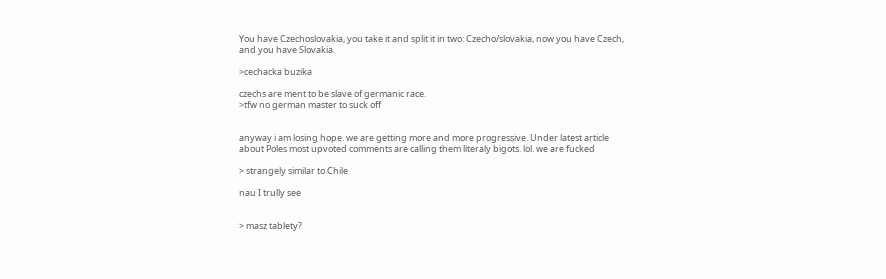You have Czechoslovakia, you take it and split it in two: Czecho/slovakia, now you have Czech, and you have Slovakia.

>cechacka buzika

czechs are ment to be slave of germanic race.
>tfw no german master to suck off


anyway i am losing hope. we are getting more and more progressive. Under latest article about Poles most upvoted comments are calling them literaly bigots. lol. we are fucked

> strangely similar to Chile

nau I trully see


> masz tablety?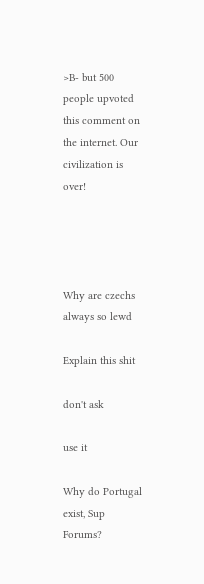>B- but 500 people upvoted this comment on the internet. Our civilization is over!




Why are czechs always so lewd

Explain this shit

don't ask

use it

Why do Portugal exist, Sup Forums?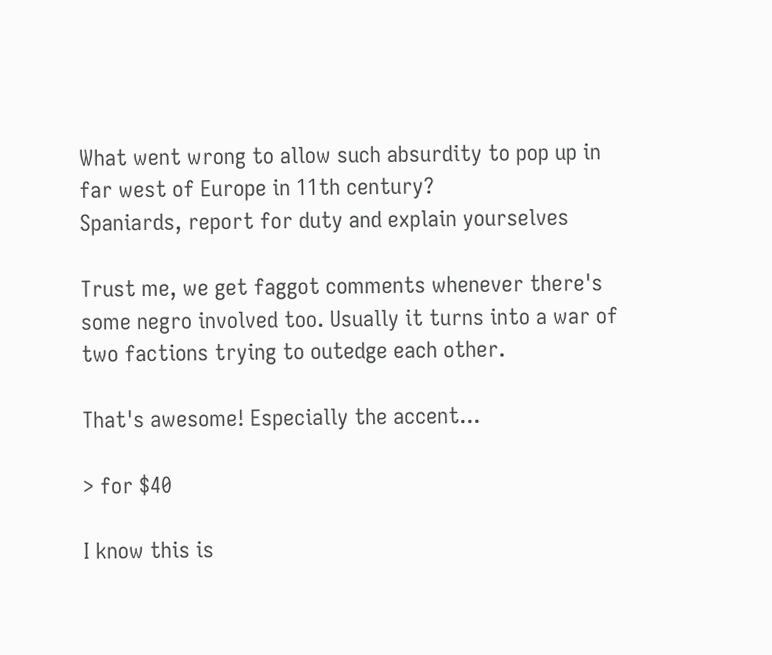What went wrong to allow such absurdity to pop up in far west of Europe in 11th century?
Spaniards, report for duty and explain yourselves

Trust me, we get faggot comments whenever there's some negro involved too. Usually it turns into a war of two factions trying to outedge each other.

That's awesome! Especially the accent...

> for $40

I know this is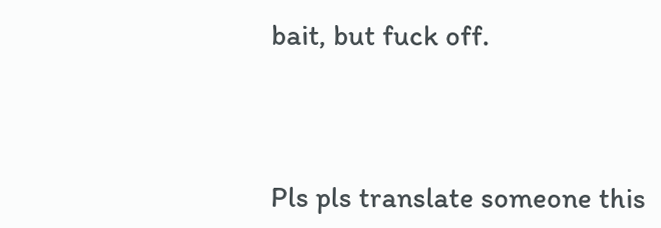bait, but fuck off.



Pls pls translate someone this